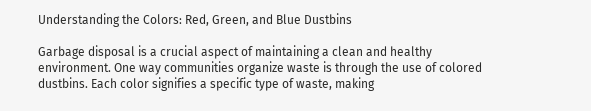Understanding the Colors: Red, Green, and Blue Dustbins

Garbage disposal is a crucial aspect of maintaining a clean and healthy environment. One way communities organize waste is through the use of colored dustbins. Each color signifies a specific type of waste, making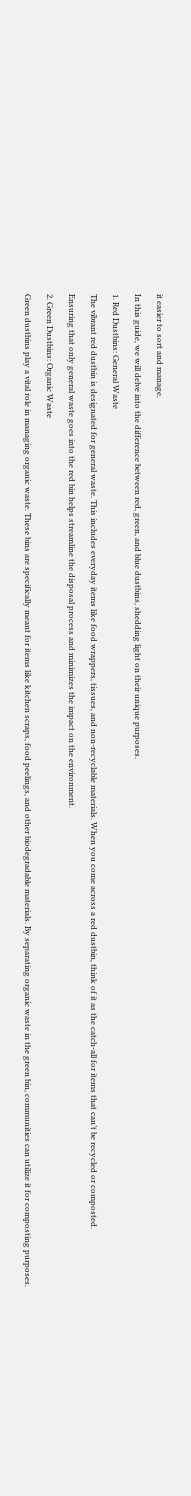it easier to sort and manage.

In this guide, we will delve into the difference between red, green, and blue dustbins, shedding light on their unique purposes.

1. Red Dustbins: General Waste

The vibrant red dustbin is designated for general waste. This includes everyday items like food wrappers, tissues, and non-recyclable materials. When you come across a red dustbin, think of it as the catch-all for items that can’t be recycled or composted.

Ensuring that only general waste goes into the red bin helps streamline the disposal process and minimizes the impact on the environment.

2. Green Dustbins: Organic Waste

Green dustbins play a vital role in managing organic waste. These bins are specifically meant for items like kitchen scraps, food peelings, and other biodegradable materials. By separating organic waste in the green bin, communities can utilize it for composting purposes.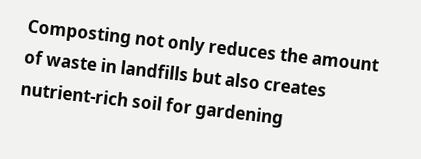Composting not only reduces the amount of waste in landfills but also creates nutrient-rich soil for gardening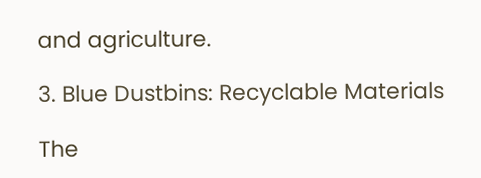and agriculture.

3. Blue Dustbins: Recyclable Materials

The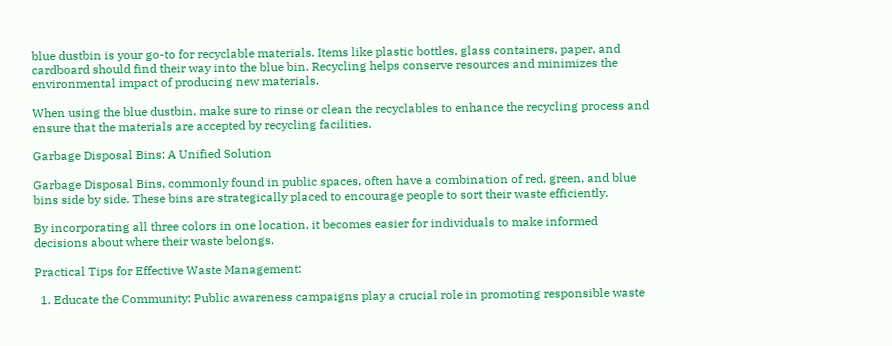blue dustbin is your go-to for recyclable materials. Items like plastic bottles, glass containers, paper, and cardboard should find their way into the blue bin. Recycling helps conserve resources and minimizes the environmental impact of producing new materials.

When using the blue dustbin, make sure to rinse or clean the recyclables to enhance the recycling process and ensure that the materials are accepted by recycling facilities.

Garbage Disposal Bins: A Unified Solution

Garbage Disposal Bins, commonly found in public spaces, often have a combination of red, green, and blue bins side by side. These bins are strategically placed to encourage people to sort their waste efficiently.

By incorporating all three colors in one location, it becomes easier for individuals to make informed decisions about where their waste belongs.

Practical Tips for Effective Waste Management:

  1. Educate the Community: Public awareness campaigns play a crucial role in promoting responsible waste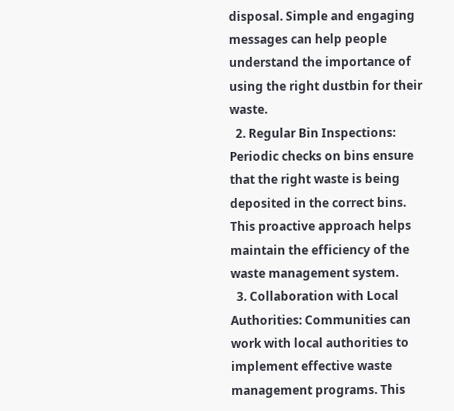disposal. Simple and engaging messages can help people understand the importance of using the right dustbin for their waste.
  2. Regular Bin Inspections: Periodic checks on bins ensure that the right waste is being deposited in the correct bins. This proactive approach helps maintain the efficiency of the waste management system.
  3. Collaboration with Local Authorities: Communities can work with local authorities to implement effective waste management programs. This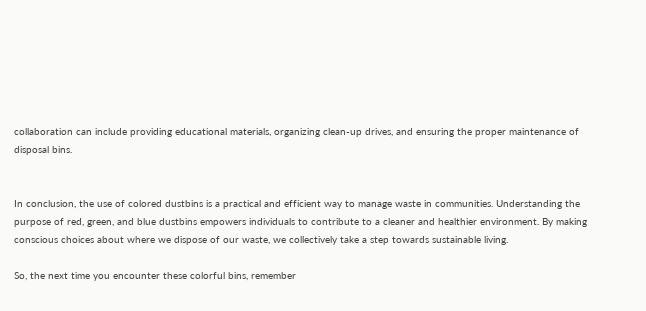collaboration can include providing educational materials, organizing clean-up drives, and ensuring the proper maintenance of disposal bins.


In conclusion, the use of colored dustbins is a practical and efficient way to manage waste in communities. Understanding the purpose of red, green, and blue dustbins empowers individuals to contribute to a cleaner and healthier environment. By making conscious choices about where we dispose of our waste, we collectively take a step towards sustainable living.

So, the next time you encounter these colorful bins, remember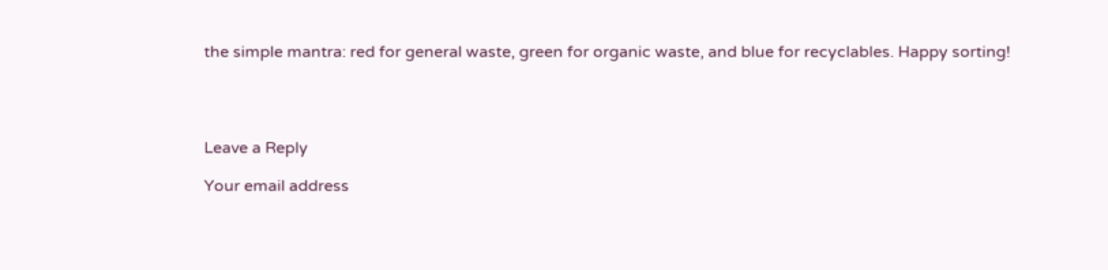the simple mantra: red for general waste, green for organic waste, and blue for recyclables. Happy sorting!




Leave a Reply

Your email address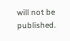will not be published.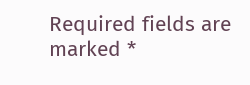Required fields are marked *